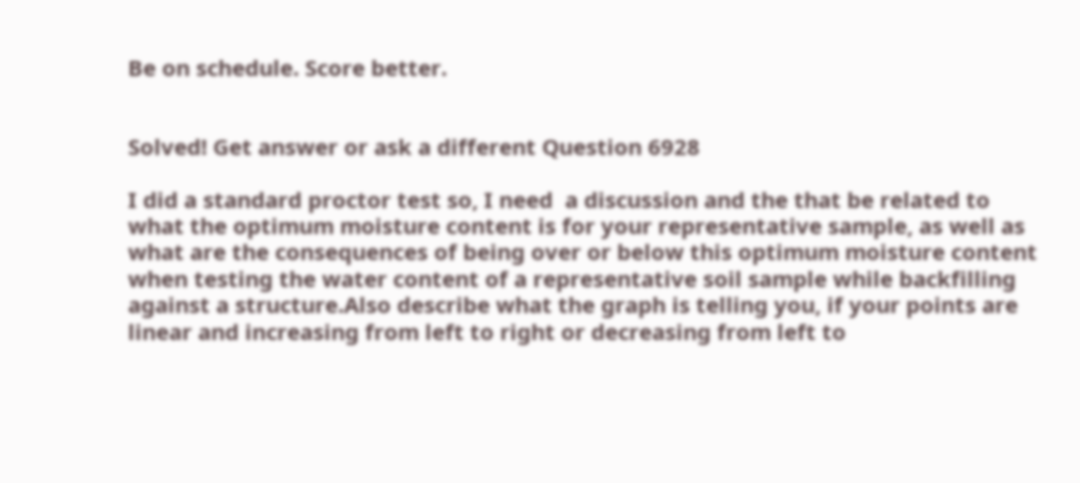Be on schedule. Score better.


Solved! Get answer or ask a different Question 6928

I did a standard proctor test so, I need  a discussion and the that be related to what the optimum moisture content is for your representative sample, as well as what are the consequences of being over or below this optimum moisture content when testing the water content of a representative soil sample while backfilling against a structure.Also describe what the graph is telling you, if your points are linear and increasing from left to right or decreasing from left to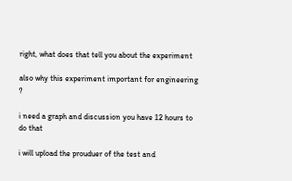right, what does that tell you about the experiment

also why this experiment important for engineering ?

i need a graph and discussion you have 12 hours to do that

i will upload the prouduer of the test and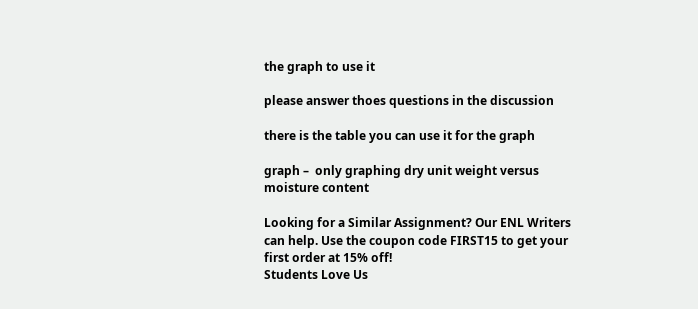the graph to use it

please answer thoes questions in the discussion

there is the table you can use it for the graph

graph –  only graphing dry unit weight versus moisture content

Looking for a Similar Assignment? Our ENL Writers can help. Use the coupon code FIRST15 to get your first order at 15% off!
Students Love Us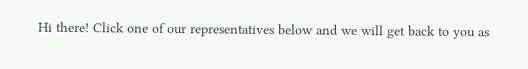Hi there! Click one of our representatives below and we will get back to you as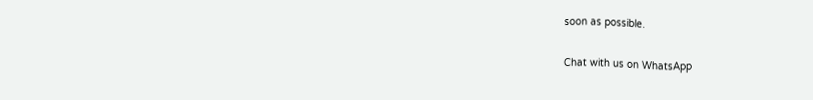soon as possible.

Chat with us on WhatsApp